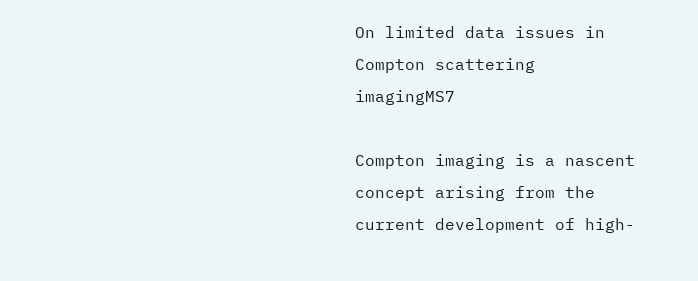On limited data issues in Compton scattering imagingMS7

Compton imaging is a nascent concept arising from the current development of high-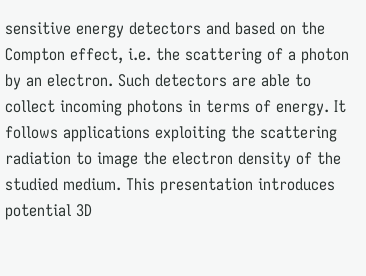sensitive energy detectors and based on the Compton effect, i.e. the scattering of a photon by an electron. Such detectors are able to collect incoming photons in terms of energy. It follows applications exploiting the scattering radiation to image the electron density of the studied medium. This presentation introduces potential 3D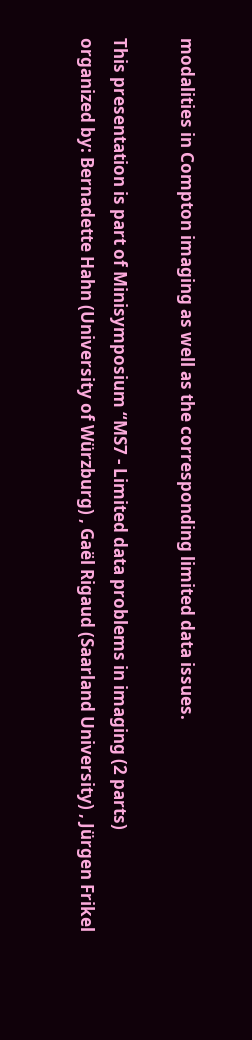modalities in Compton imaging as well as the corresponding limited data issues.

This presentation is part of Minisymposium “MS7 - Limited data problems in imaging (2 parts)
organized by: Bernadette Hahn (University of Würzburg) , Gaël Rigaud (Saarland University) , Jürgen Frikel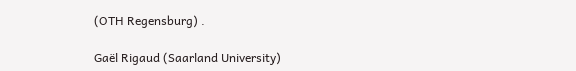(OTH Regensburg) .

Gaël Rigaud (Saarland University)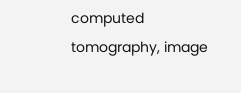computed tomography, image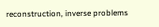reconstruction, inverse problems